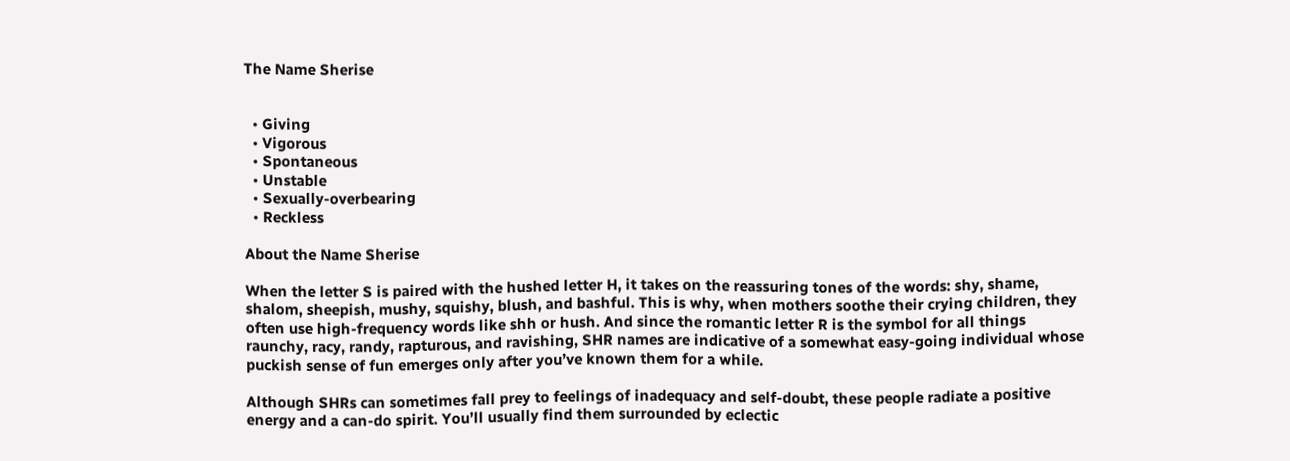The Name Sherise


  • Giving
  • Vigorous
  • Spontaneous
  • Unstable
  • Sexually-overbearing
  • Reckless

About the Name Sherise

When the letter S is paired with the hushed letter H, it takes on the reassuring tones of the words: shy, shame, shalom, sheepish, mushy, squishy, blush, and bashful. This is why, when mothers soothe their crying children, they often use high-frequency words like shh or hush. And since the romantic letter R is the symbol for all things raunchy, racy, randy, rapturous, and ravishing, SHR names are indicative of a somewhat easy-going individual whose puckish sense of fun emerges only after you’ve known them for a while.

Although SHRs can sometimes fall prey to feelings of inadequacy and self-doubt, these people radiate a positive energy and a can-do spirit. You’ll usually find them surrounded by eclectic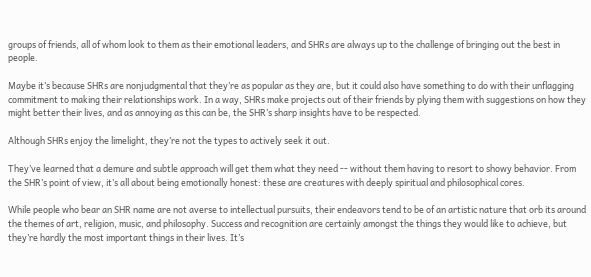groups of friends, all of whom look to them as their emotional leaders, and SHRs are always up to the challenge of bringing out the best in people.

Maybe it’s because SHRs are nonjudgmental that they’re as popular as they are, but it could also have something to do with their unflagging commitment to making their relationships work. In a way, SHRs make projects out of their friends by plying them with suggestions on how they might better their lives, and as annoying as this can be, the SHR’s sharp insights have to be respected.

Although SHRs enjoy the limelight, they’re not the types to actively seek it out.

They’ve learned that a demure and subtle approach will get them what they need -- without them having to resort to showy behavior. From the SHR’s point of view, it’s all about being emotionally honest: these are creatures with deeply spiritual and philosophical cores.

While people who bear an SHR name are not averse to intellectual pursuits, their endeavors tend to be of an artistic nature that orb its around the themes of art, religion, music, and philosophy. Success and recognition are certainly amongst the things they would like to achieve, but they’re hardly the most important things in their lives. It’s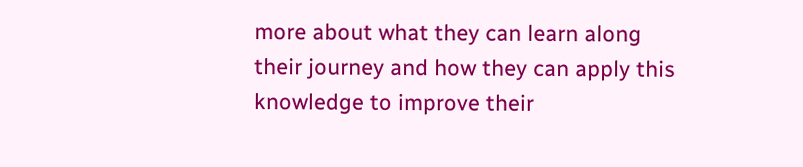more about what they can learn along their journey and how they can apply this knowledge to improve their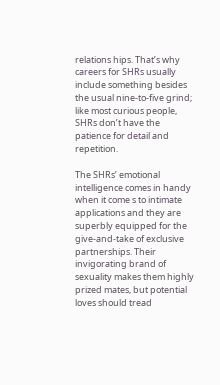relations hips. That’s why careers for SHRs usually include something besides the usual nine-to-five grind; like most curious people, SHRs don’t have the patience for detail and repetition.

The SHRs’ emotional intelligence comes in handy when it come s to intimate applications and they are superbly equipped for the give-and-take of exclusive partnerships. Their invigorating brand of sexuality makes them highly prized mates, but potential loves should tread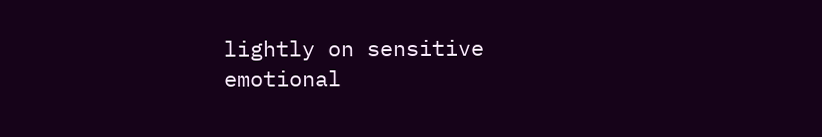lightly on sensitive emotional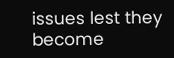issues lest they become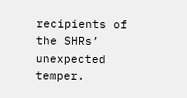recipients of the SHRs’ unexpected temper.